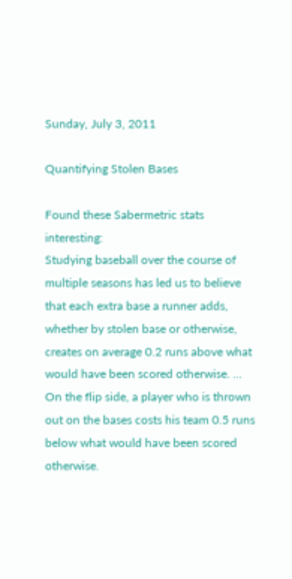Sunday, July 3, 2011

Quantifying Stolen Bases

Found these Sabermetric stats interesting:
Studying baseball over the course of multiple seasons has led us to believe that each extra base a runner adds, whether by stolen base or otherwise, creates on average 0.2 runs above what would have been scored otherwise. ... On the flip side, a player who is thrown out on the bases costs his team 0.5 runs below what would have been scored otherwise.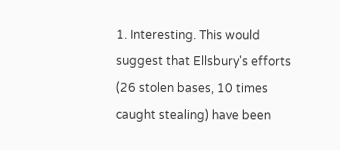1. Interesting. This would suggest that Ellsbury's efforts (26 stolen bases, 10 times caught stealing) have been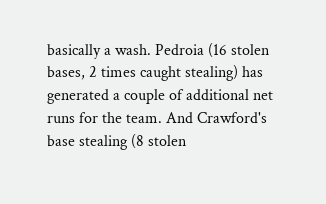basically a wash. Pedroia (16 stolen bases, 2 times caught stealing) has generated a couple of additional net runs for the team. And Crawford's base stealing (8 stolen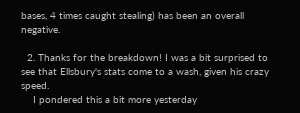bases, 4 times caught stealing) has been an overall negative.

  2. Thanks for the breakdown! I was a bit surprised to see that Ellsbury's stats come to a wash, given his crazy speed.
    I pondered this a bit more yesterday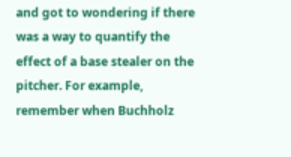and got to wondering if there was a way to quantify the effect of a base stealer on the pitcher. For example, remember when Buchholz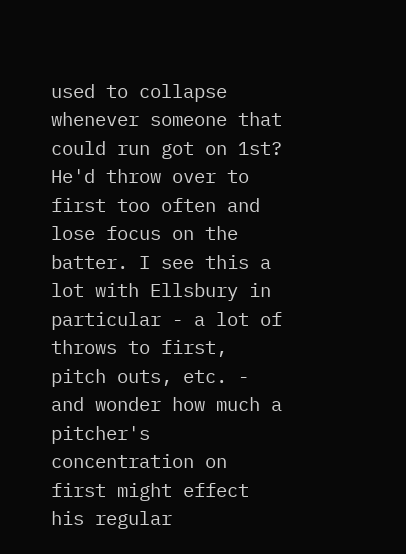used to collapse whenever someone that could run got on 1st? He'd throw over to first too often and lose focus on the batter. I see this a lot with Ellsbury in particular - a lot of throws to first, pitch outs, etc. - and wonder how much a pitcher's concentration on first might effect his regular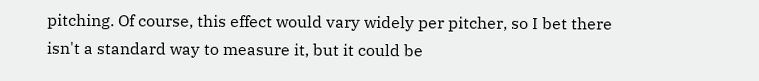pitching. Of course, this effect would vary widely per pitcher, so I bet there isn't a standard way to measure it, but it could be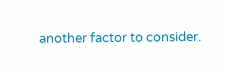another factor to consider.